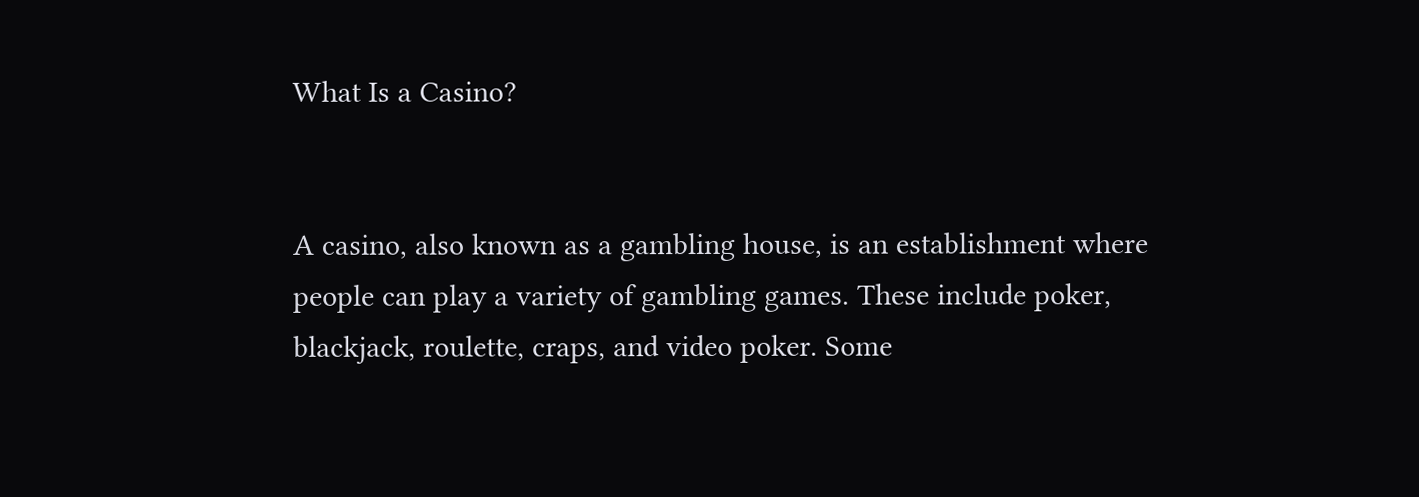What Is a Casino?


A casino, also known as a gambling house, is an establishment where people can play a variety of gambling games. These include poker, blackjack, roulette, craps, and video poker. Some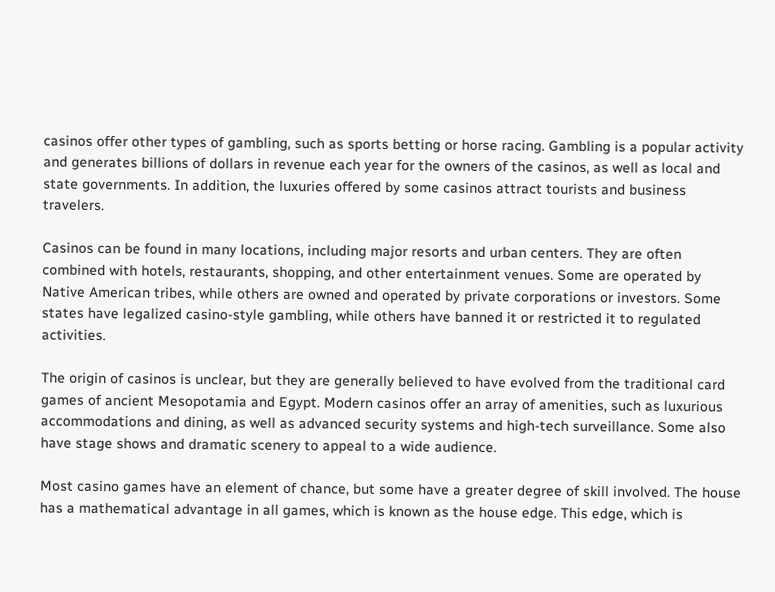casinos offer other types of gambling, such as sports betting or horse racing. Gambling is a popular activity and generates billions of dollars in revenue each year for the owners of the casinos, as well as local and state governments. In addition, the luxuries offered by some casinos attract tourists and business travelers.

Casinos can be found in many locations, including major resorts and urban centers. They are often combined with hotels, restaurants, shopping, and other entertainment venues. Some are operated by Native American tribes, while others are owned and operated by private corporations or investors. Some states have legalized casino-style gambling, while others have banned it or restricted it to regulated activities.

The origin of casinos is unclear, but they are generally believed to have evolved from the traditional card games of ancient Mesopotamia and Egypt. Modern casinos offer an array of amenities, such as luxurious accommodations and dining, as well as advanced security systems and high-tech surveillance. Some also have stage shows and dramatic scenery to appeal to a wide audience.

Most casino games have an element of chance, but some have a greater degree of skill involved. The house has a mathematical advantage in all games, which is known as the house edge. This edge, which is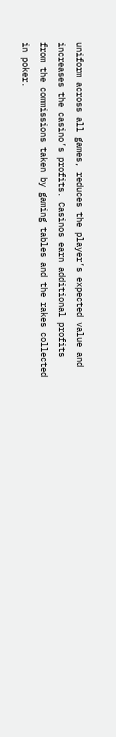uniform across all games, reduces the player’s expected value and increases the casino’s profits. Casinos earn additional profits from the commissions taken by gaming tables and the rakes collected in poker.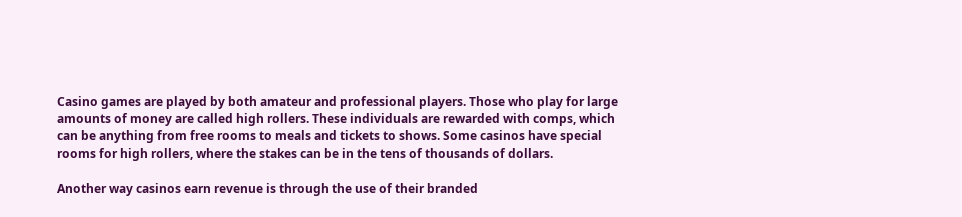Casino games are played by both amateur and professional players. Those who play for large amounts of money are called high rollers. These individuals are rewarded with comps, which can be anything from free rooms to meals and tickets to shows. Some casinos have special rooms for high rollers, where the stakes can be in the tens of thousands of dollars.

Another way casinos earn revenue is through the use of their branded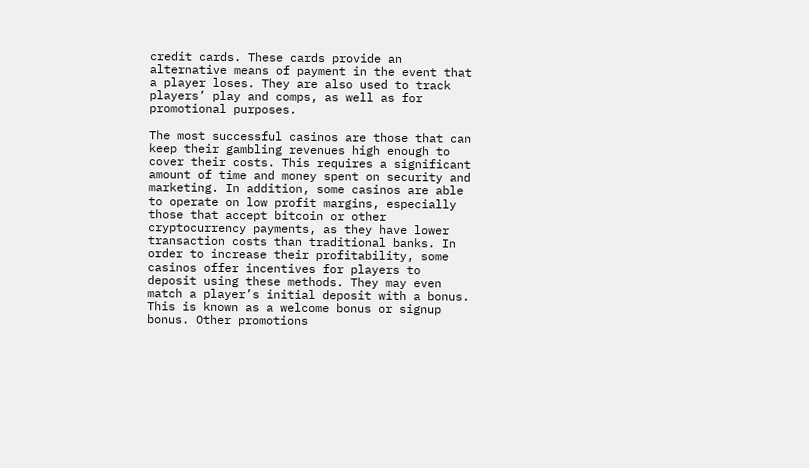credit cards. These cards provide an alternative means of payment in the event that a player loses. They are also used to track players’ play and comps, as well as for promotional purposes.

The most successful casinos are those that can keep their gambling revenues high enough to cover their costs. This requires a significant amount of time and money spent on security and marketing. In addition, some casinos are able to operate on low profit margins, especially those that accept bitcoin or other cryptocurrency payments, as they have lower transaction costs than traditional banks. In order to increase their profitability, some casinos offer incentives for players to deposit using these methods. They may even match a player’s initial deposit with a bonus. This is known as a welcome bonus or signup bonus. Other promotions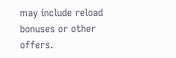may include reload bonuses or other offers.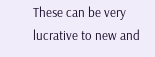These can be very lucrative to new and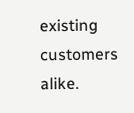existing customers alike.